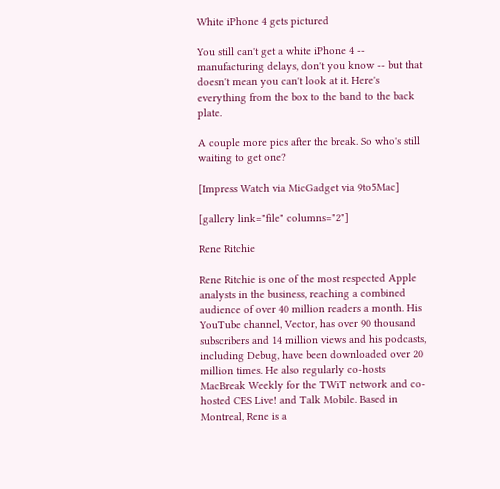White iPhone 4 gets pictured

You still can't get a white iPhone 4 -- manufacturing delays, don't you know -- but that doesn't mean you can't look at it. Here's everything from the box to the band to the back plate.

A couple more pics after the break. So who's still waiting to get one?

[Impress Watch via MicGadget via 9to5Mac]

[gallery link="file" columns="2"]

Rene Ritchie

Rene Ritchie is one of the most respected Apple analysts in the business, reaching a combined audience of over 40 million readers a month. His YouTube channel, Vector, has over 90 thousand subscribers and 14 million views and his podcasts, including Debug, have been downloaded over 20 million times. He also regularly co-hosts MacBreak Weekly for the TWiT network and co-hosted CES Live! and Talk Mobile. Based in Montreal, Rene is a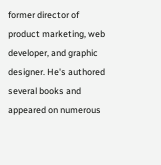former director of product marketing, web developer, and graphic designer. He's authored several books and appeared on numerous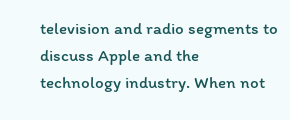television and radio segments to discuss Apple and the technology industry. When not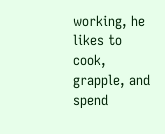working, he likes to cook, grapple, and spend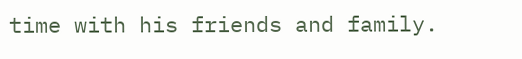time with his friends and family.